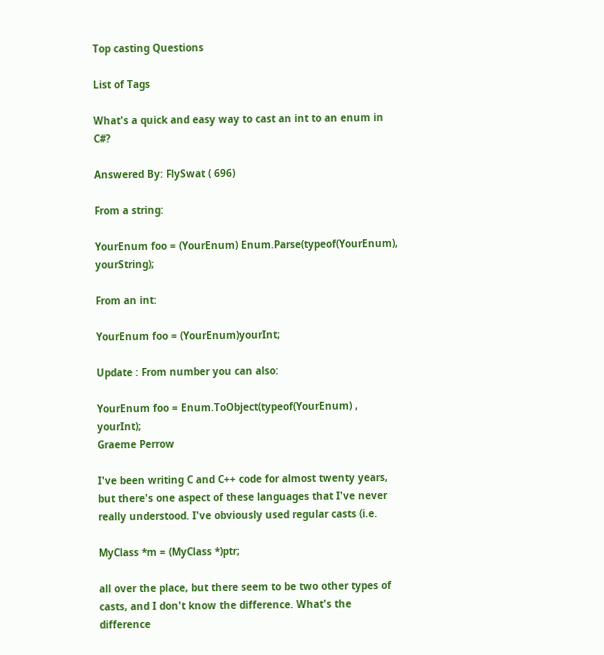Top casting Questions

List of Tags

What's a quick and easy way to cast an int to an enum in C#?

Answered By: FlySwat ( 696)

From a string:

YourEnum foo = (YourEnum) Enum.Parse(typeof(YourEnum), yourString);

From an int:

YourEnum foo = (YourEnum)yourInt;

Update : From number you can also:

YourEnum foo = Enum.ToObject(typeof(YourEnum) , yourInt);
Graeme Perrow

I've been writing C and C++ code for almost twenty years, but there's one aspect of these languages that I've never really understood. I've obviously used regular casts (i.e.

MyClass *m = (MyClass *)ptr;

all over the place, but there seem to be two other types of casts, and I don't know the difference. What's the difference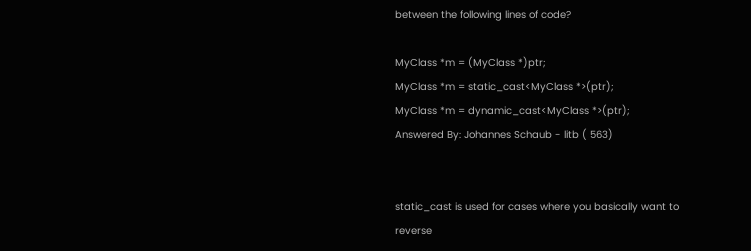between the following lines of code?

MyClass *m = (MyClass *)ptr;
MyClass *m = static_cast<MyClass *>(ptr);
MyClass *m = dynamic_cast<MyClass *>(ptr);
Answered By: Johannes Schaub - litb ( 563)


static_cast is used for cases where you basically want to reverse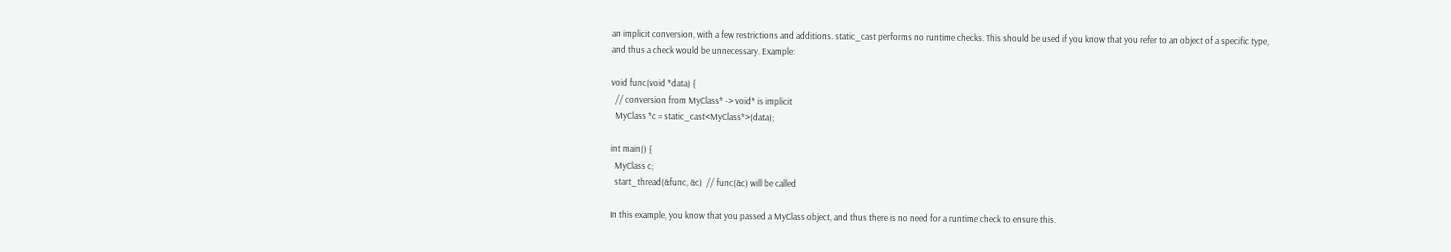an implicit conversion, with a few restrictions and additions. static_cast performs no runtime checks. This should be used if you know that you refer to an object of a specific type, and thus a check would be unnecessary. Example:

void func(void *data) {
  // conversion from MyClass* -> void* is implicit
  MyClass *c = static_cast<MyClass*>(data);

int main() {
  MyClass c;
  start_thread(&func, &c)  // func(&c) will be called

In this example, you know that you passed a MyClass object, and thus there is no need for a runtime check to ensure this.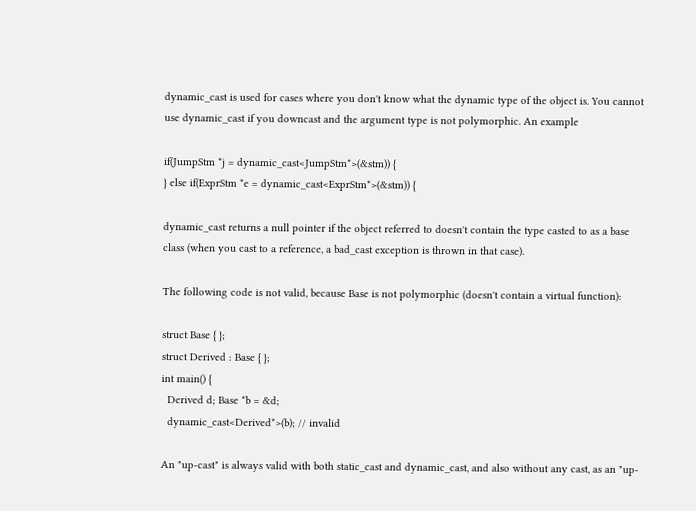dynamic_cast is used for cases where you don't know what the dynamic type of the object is. You cannot use dynamic_cast if you downcast and the argument type is not polymorphic. An example

if(JumpStm *j = dynamic_cast<JumpStm*>(&stm)) {
} else if(ExprStm *e = dynamic_cast<ExprStm*>(&stm)) {

dynamic_cast returns a null pointer if the object referred to doesn't contain the type casted to as a base class (when you cast to a reference, a bad_cast exception is thrown in that case).

The following code is not valid, because Base is not polymorphic (doesn't contain a virtual function):

struct Base { };
struct Derived : Base { };
int main() {
  Derived d; Base *b = &d;
  dynamic_cast<Derived*>(b); // invalid

An "up-cast" is always valid with both static_cast and dynamic_cast, and also without any cast, as an "up-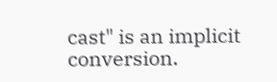cast" is an implicit conversion.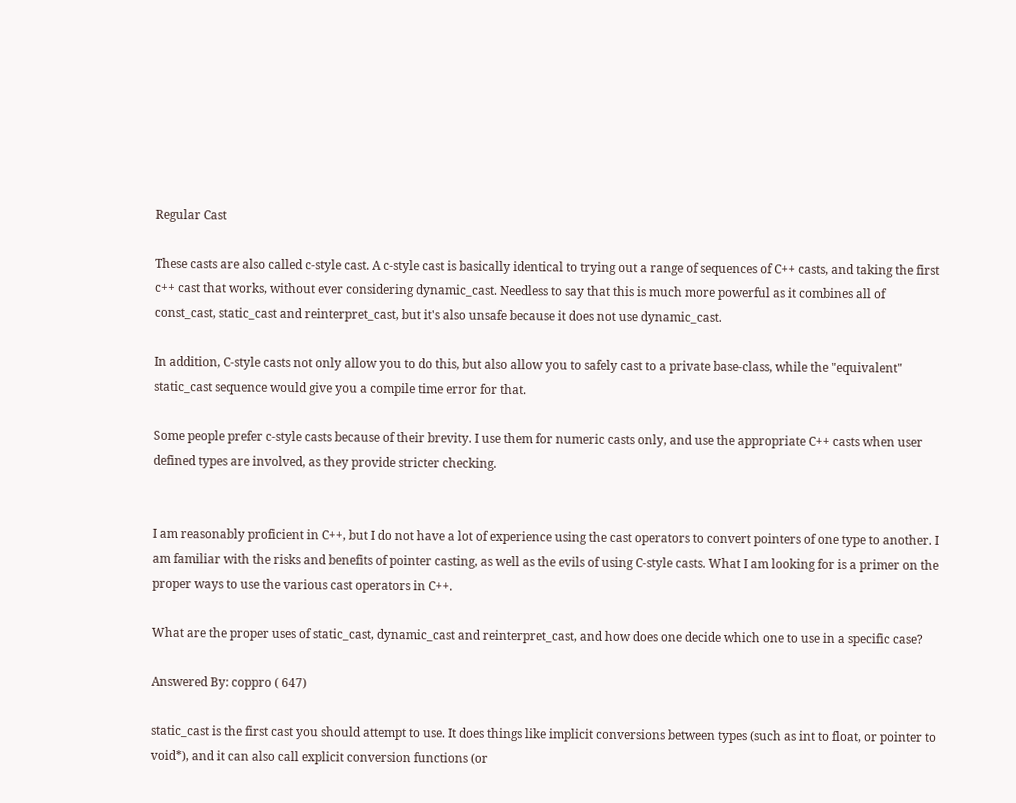Regular Cast

These casts are also called c-style cast. A c-style cast is basically identical to trying out a range of sequences of C++ casts, and taking the first c++ cast that works, without ever considering dynamic_cast. Needless to say that this is much more powerful as it combines all of const_cast, static_cast and reinterpret_cast, but it's also unsafe because it does not use dynamic_cast.

In addition, C-style casts not only allow you to do this, but also allow you to safely cast to a private base-class, while the "equivalent" static_cast sequence would give you a compile time error for that.

Some people prefer c-style casts because of their brevity. I use them for numeric casts only, and use the appropriate C++ casts when user defined types are involved, as they provide stricter checking.


I am reasonably proficient in C++, but I do not have a lot of experience using the cast operators to convert pointers of one type to another. I am familiar with the risks and benefits of pointer casting, as well as the evils of using C-style casts. What I am looking for is a primer on the proper ways to use the various cast operators in C++.

What are the proper uses of static_cast, dynamic_cast and reinterpret_cast, and how does one decide which one to use in a specific case?

Answered By: coppro ( 647)

static_cast is the first cast you should attempt to use. It does things like implicit conversions between types (such as int to float, or pointer to void*), and it can also call explicit conversion functions (or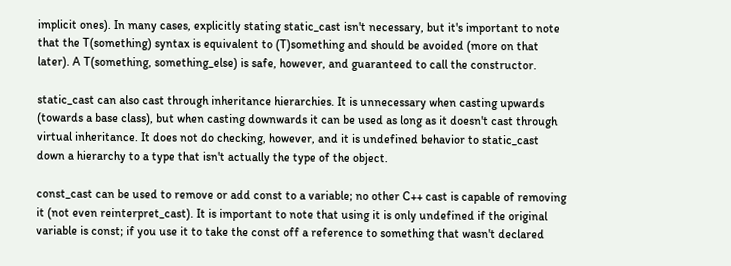implicit ones). In many cases, explicitly stating static_cast isn't necessary, but it's important to note that the T(something) syntax is equivalent to (T)something and should be avoided (more on that later). A T(something, something_else) is safe, however, and guaranteed to call the constructor.

static_cast can also cast through inheritance hierarchies. It is unnecessary when casting upwards (towards a base class), but when casting downwards it can be used as long as it doesn't cast through virtual inheritance. It does not do checking, however, and it is undefined behavior to static_cast down a hierarchy to a type that isn't actually the type of the object.

const_cast can be used to remove or add const to a variable; no other C++ cast is capable of removing it (not even reinterpret_cast). It is important to note that using it is only undefined if the original variable is const; if you use it to take the const off a reference to something that wasn't declared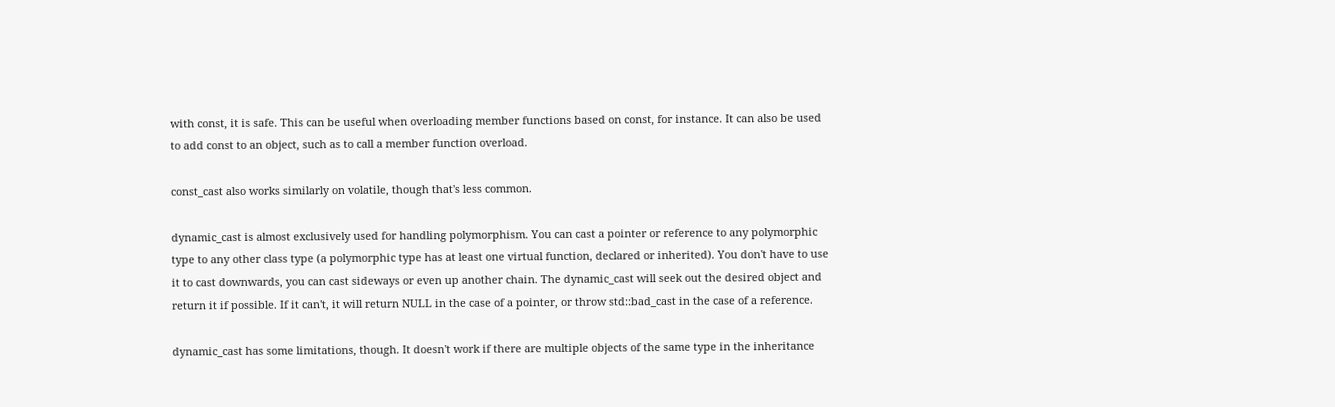with const, it is safe. This can be useful when overloading member functions based on const, for instance. It can also be used to add const to an object, such as to call a member function overload.

const_cast also works similarly on volatile, though that's less common.

dynamic_cast is almost exclusively used for handling polymorphism. You can cast a pointer or reference to any polymorphic type to any other class type (a polymorphic type has at least one virtual function, declared or inherited). You don't have to use it to cast downwards, you can cast sideways or even up another chain. The dynamic_cast will seek out the desired object and return it if possible. If it can't, it will return NULL in the case of a pointer, or throw std::bad_cast in the case of a reference.

dynamic_cast has some limitations, though. It doesn't work if there are multiple objects of the same type in the inheritance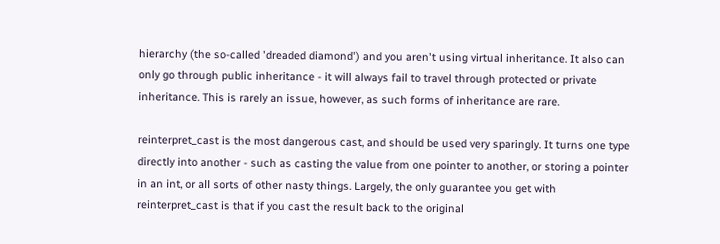hierarchy (the so-called 'dreaded diamond') and you aren't using virtual inheritance. It also can only go through public inheritance - it will always fail to travel through protected or private inheritance. This is rarely an issue, however, as such forms of inheritance are rare.

reinterpret_cast is the most dangerous cast, and should be used very sparingly. It turns one type directly into another - such as casting the value from one pointer to another, or storing a pointer in an int, or all sorts of other nasty things. Largely, the only guarantee you get with reinterpret_cast is that if you cast the result back to the original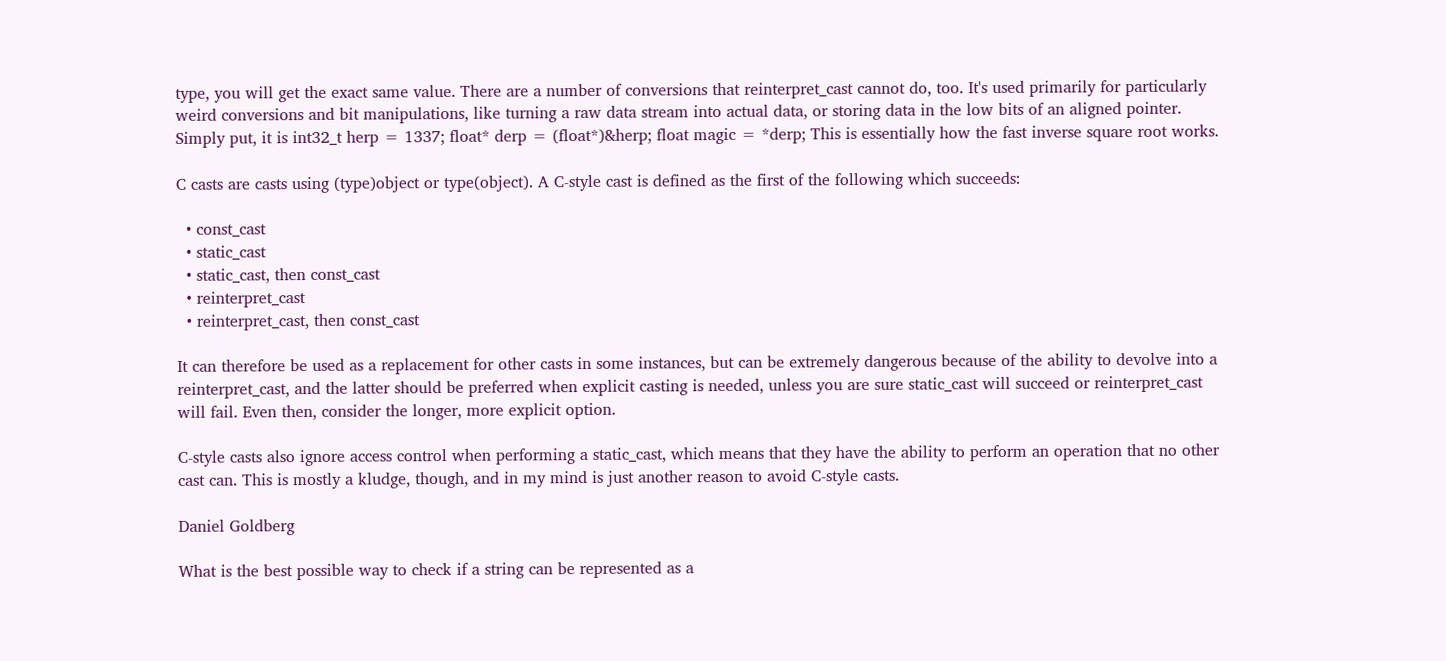type, you will get the exact same value. There are a number of conversions that reinterpret_cast cannot do, too. It's used primarily for particularly weird conversions and bit manipulations, like turning a raw data stream into actual data, or storing data in the low bits of an aligned pointer. Simply put, it is int32_t herp = 1337; float* derp = (float*)&herp; float magic = *derp; This is essentially how the fast inverse square root works.

C casts are casts using (type)object or type(object). A C-style cast is defined as the first of the following which succeeds:

  • const_cast
  • static_cast
  • static_cast, then const_cast
  • reinterpret_cast
  • reinterpret_cast, then const_cast

It can therefore be used as a replacement for other casts in some instances, but can be extremely dangerous because of the ability to devolve into a reinterpret_cast, and the latter should be preferred when explicit casting is needed, unless you are sure static_cast will succeed or reinterpret_cast will fail. Even then, consider the longer, more explicit option.

C-style casts also ignore access control when performing a static_cast, which means that they have the ability to perform an operation that no other cast can. This is mostly a kludge, though, and in my mind is just another reason to avoid C-style casts.

Daniel Goldberg

What is the best possible way to check if a string can be represented as a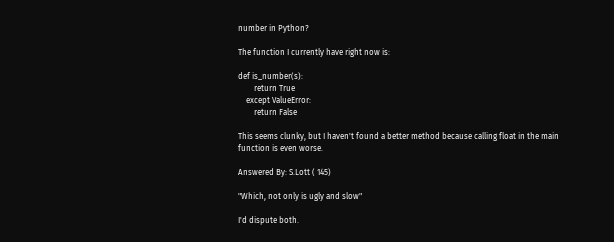number in Python?

The function I currently have right now is:

def is_number(s):
        return True
    except ValueError:
        return False

This seems clunky, but I haven't found a better method because calling float in the main function is even worse.

Answered By: S.Lott ( 145)

"Which, not only is ugly and slow"

I'd dispute both.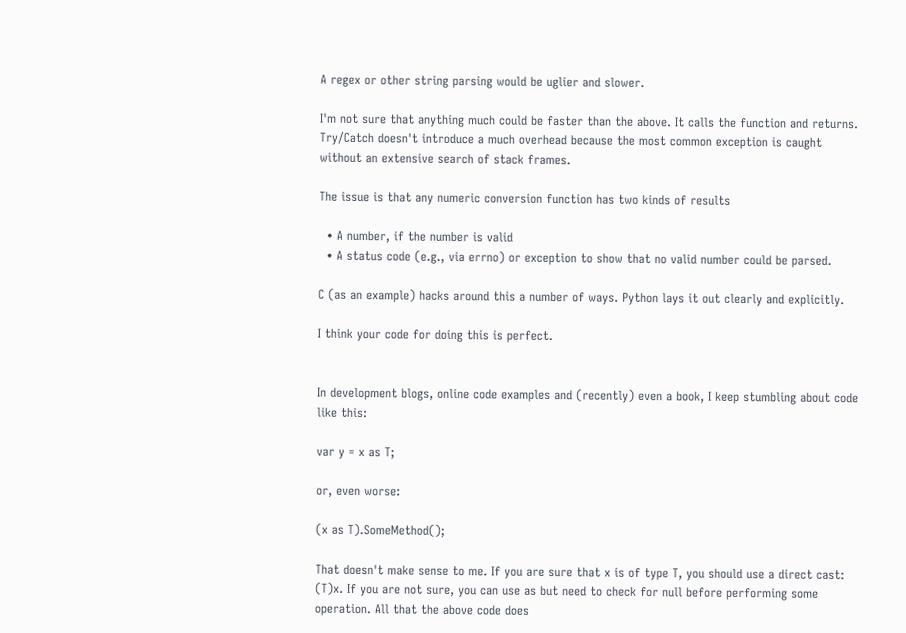A regex or other string parsing would be uglier and slower.

I'm not sure that anything much could be faster than the above. It calls the function and returns. Try/Catch doesn't introduce a much overhead because the most common exception is caught without an extensive search of stack frames.

The issue is that any numeric conversion function has two kinds of results

  • A number, if the number is valid
  • A status code (e.g., via errno) or exception to show that no valid number could be parsed.

C (as an example) hacks around this a number of ways. Python lays it out clearly and explicitly.

I think your code for doing this is perfect.


In development blogs, online code examples and (recently) even a book, I keep stumbling about code like this:

var y = x as T;

or, even worse:

(x as T).SomeMethod();

That doesn't make sense to me. If you are sure that x is of type T, you should use a direct cast: (T)x. If you are not sure, you can use as but need to check for null before performing some operation. All that the above code does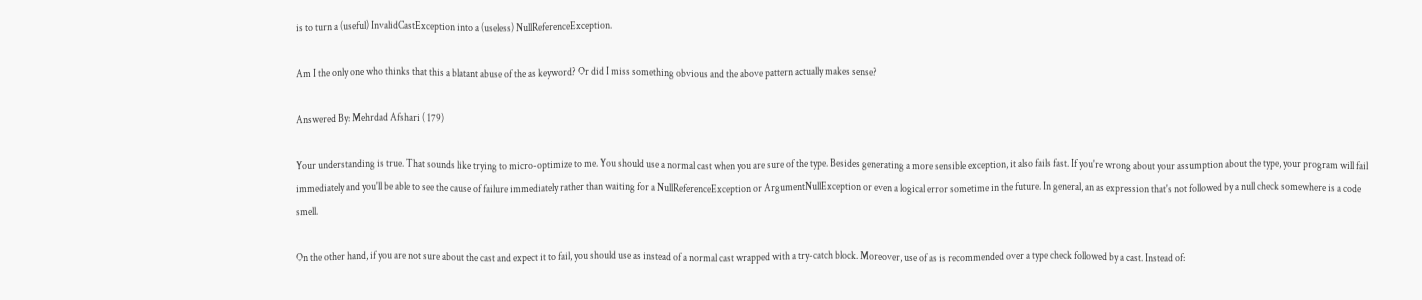is to turn a (useful) InvalidCastException into a (useless) NullReferenceException.

Am I the only one who thinks that this a blatant abuse of the as keyword? Or did I miss something obvious and the above pattern actually makes sense?

Answered By: Mehrdad Afshari ( 179)

Your understanding is true. That sounds like trying to micro-optimize to me. You should use a normal cast when you are sure of the type. Besides generating a more sensible exception, it also fails fast. If you're wrong about your assumption about the type, your program will fail immediately and you'll be able to see the cause of failure immediately rather than waiting for a NullReferenceException or ArgumentNullException or even a logical error sometime in the future. In general, an as expression that's not followed by a null check somewhere is a code smell.

On the other hand, if you are not sure about the cast and expect it to fail, you should use as instead of a normal cast wrapped with a try-catch block. Moreover, use of as is recommended over a type check followed by a cast. Instead of: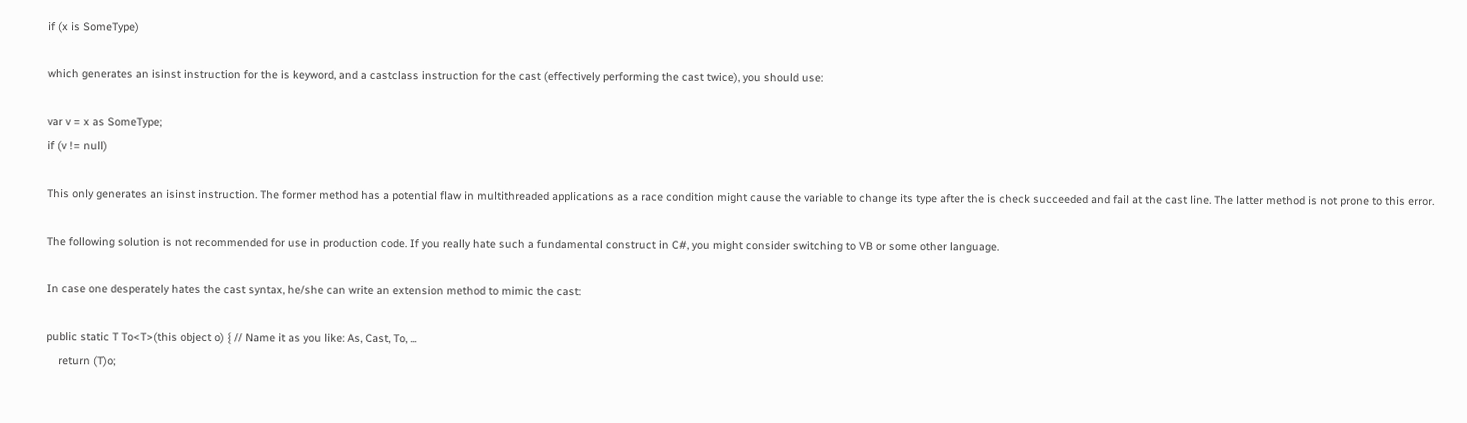if (x is SomeType)

which generates an isinst instruction for the is keyword, and a castclass instruction for the cast (effectively performing the cast twice), you should use:

var v = x as SomeType;
if (v != null)

This only generates an isinst instruction. The former method has a potential flaw in multithreaded applications as a race condition might cause the variable to change its type after the is check succeeded and fail at the cast line. The latter method is not prone to this error.

The following solution is not recommended for use in production code. If you really hate such a fundamental construct in C#, you might consider switching to VB or some other language.

In case one desperately hates the cast syntax, he/she can write an extension method to mimic the cast:

public static T To<T>(this object o) { // Name it as you like: As, Cast, To, ...
    return (T)o;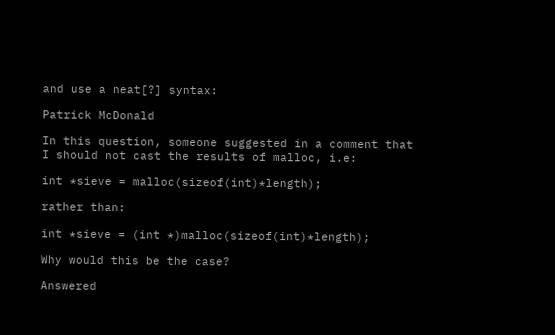and use a neat[?] syntax:

Patrick McDonald

In this question, someone suggested in a comment that I should not cast the results of malloc, i.e:

int *sieve = malloc(sizeof(int)*length);

rather than:

int *sieve = (int *)malloc(sizeof(int)*length);

Why would this be the case?

Answered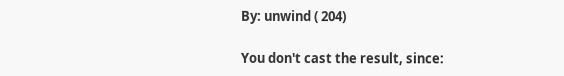By: unwind ( 204)

You don't cast the result, since: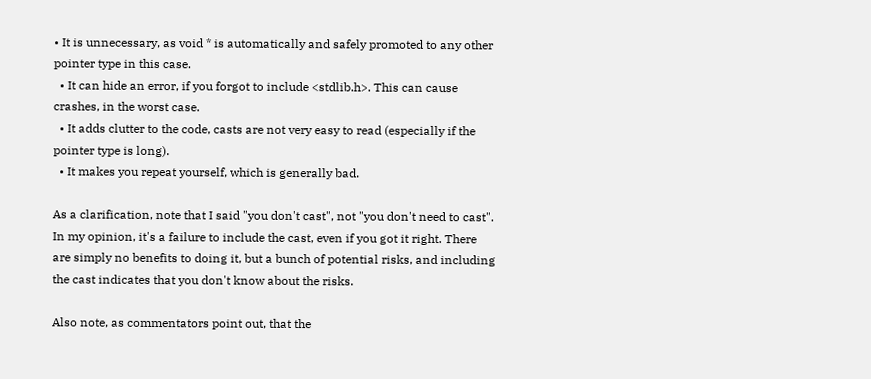• It is unnecessary, as void * is automatically and safely promoted to any other pointer type in this case.
  • It can hide an error, if you forgot to include <stdlib.h>. This can cause crashes, in the worst case.
  • It adds clutter to the code, casts are not very easy to read (especially if the pointer type is long).
  • It makes you repeat yourself, which is generally bad.

As a clarification, note that I said "you don't cast", not "you don't need to cast". In my opinion, it's a failure to include the cast, even if you got it right. There are simply no benefits to doing it, but a bunch of potential risks, and including the cast indicates that you don't know about the risks.

Also note, as commentators point out, that the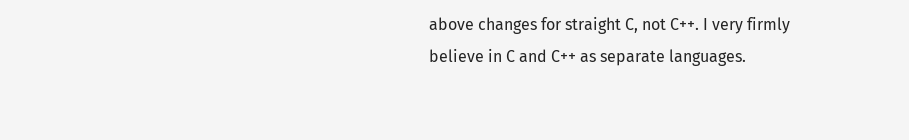above changes for straight C, not C++. I very firmly believe in C and C++ as separate languages.